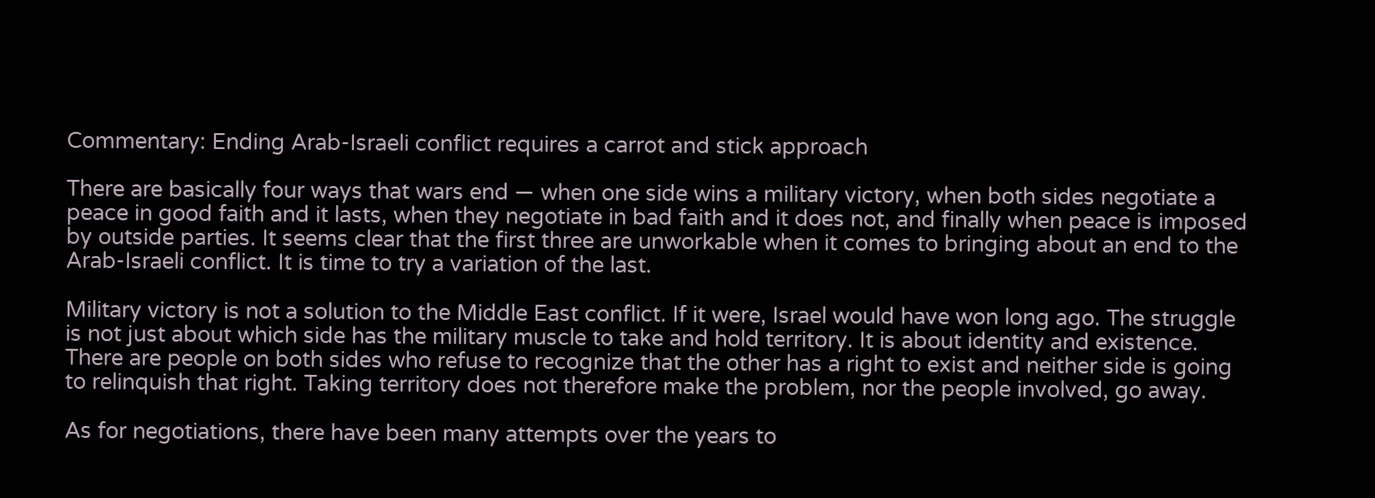Commentary: Ending Arab-Israeli conflict requires a carrot and stick approach

There are basically four ways that wars end — when one side wins a military victory, when both sides negotiate a peace in good faith and it lasts, when they negotiate in bad faith and it does not, and finally when peace is imposed by outside parties. It seems clear that the first three are unworkable when it comes to bringing about an end to the Arab-Israeli conflict. It is time to try a variation of the last.

Military victory is not a solution to the Middle East conflict. If it were, Israel would have won long ago. The struggle is not just about which side has the military muscle to take and hold territory. It is about identity and existence. There are people on both sides who refuse to recognize that the other has a right to exist and neither side is going to relinquish that right. Taking territory does not therefore make the problem, nor the people involved, go away.

As for negotiations, there have been many attempts over the years to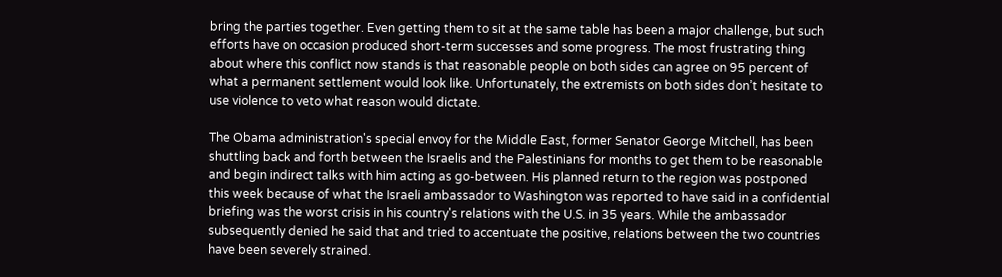bring the parties together. Even getting them to sit at the same table has been a major challenge, but such efforts have on occasion produced short-term successes and some progress. The most frustrating thing about where this conflict now stands is that reasonable people on both sides can agree on 95 percent of what a permanent settlement would look like. Unfortunately, the extremists on both sides don’t hesitate to use violence to veto what reason would dictate.

The Obama administration's special envoy for the Middle East, former Senator George Mitchell, has been shuttling back and forth between the Israelis and the Palestinians for months to get them to be reasonable and begin indirect talks with him acting as go-between. His planned return to the region was postponed this week because of what the Israeli ambassador to Washington was reported to have said in a confidential briefing was the worst crisis in his country's relations with the U.S. in 35 years. While the ambassador subsequently denied he said that and tried to accentuate the positive, relations between the two countries have been severely strained.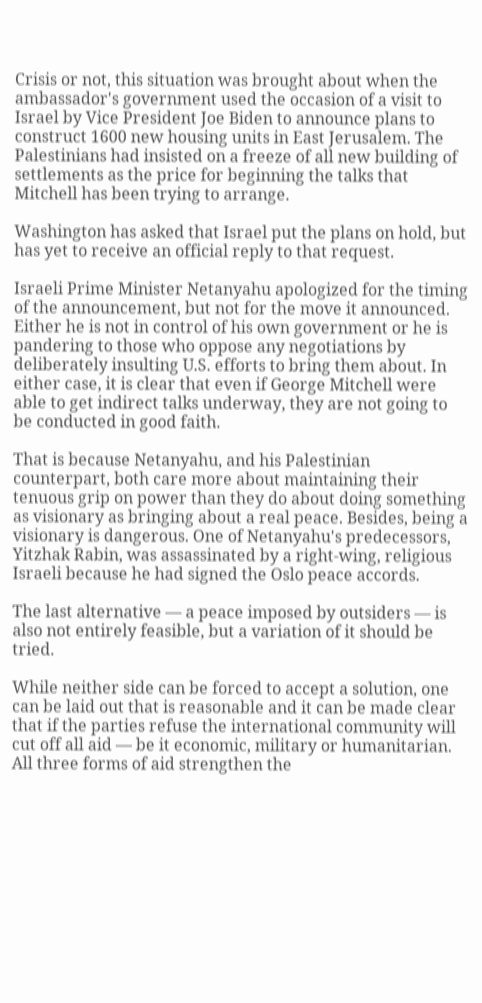Crisis or not, this situation was brought about when the ambassador's government used the occasion of a visit to Israel by Vice President Joe Biden to announce plans to construct 1600 new housing units in East Jerusalem. The Palestinians had insisted on a freeze of all new building of settlements as the price for beginning the talks that Mitchell has been trying to arrange.

Washington has asked that Israel put the plans on hold, but has yet to receive an official reply to that request.

Israeli Prime Minister Netanyahu apologized for the timing of the announcement, but not for the move it announced. Either he is not in control of his own government or he is pandering to those who oppose any negotiations by deliberately insulting U.S. efforts to bring them about. In either case, it is clear that even if George Mitchell were able to get indirect talks underway, they are not going to be conducted in good faith.

That is because Netanyahu, and his Palestinian counterpart, both care more about maintaining their tenuous grip on power than they do about doing something as visionary as bringing about a real peace. Besides, being a visionary is dangerous. One of Netanyahu's predecessors, Yitzhak Rabin, was assassinated by a right-wing, religious Israeli because he had signed the Oslo peace accords.

The last alternative — a peace imposed by outsiders — is also not entirely feasible, but a variation of it should be tried.

While neither side can be forced to accept a solution, one can be laid out that is reasonable and it can be made clear that if the parties refuse the international community will cut off all aid — be it economic, military or humanitarian. All three forms of aid strengthen the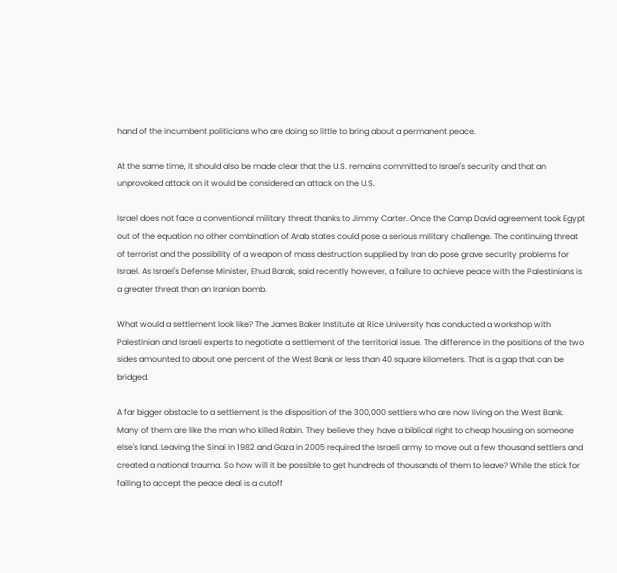hand of the incumbent politicians who are doing so little to bring about a permanent peace.

At the same time, it should also be made clear that the U.S. remains committed to Israel's security and that an unprovoked attack on it would be considered an attack on the U.S.

Israel does not face a conventional military threat thanks to Jimmy Carter. Once the Camp David agreement took Egypt out of the equation no other combination of Arab states could pose a serious military challenge. The continuing threat of terrorist and the possibility of a weapon of mass destruction supplied by Iran do pose grave security problems for Israel. As Israel's Defense Minister, Ehud Barak, said recently however, a failure to achieve peace with the Palestinians is a greater threat than an Iranian bomb.

What would a settlement look like? The James Baker Institute at Rice University has conducted a workshop with Palestinian and Israeli experts to negotiate a settlement of the territorial issue. The difference in the positions of the two sides amounted to about one percent of the West Bank or less than 40 square kilometers. That is a gap that can be bridged.

A far bigger obstacle to a settlement is the disposition of the 300,000 settlers who are now living on the West Bank. Many of them are like the man who killed Rabin. They believe they have a biblical right to cheap housing on someone else's land. Leaving the Sinai in 1982 and Gaza in 2005 required the Israeli army to move out a few thousand settlers and created a national trauma. So how will it be possible to get hundreds of thousands of them to leave? While the stick for failing to accept the peace deal is a cutoff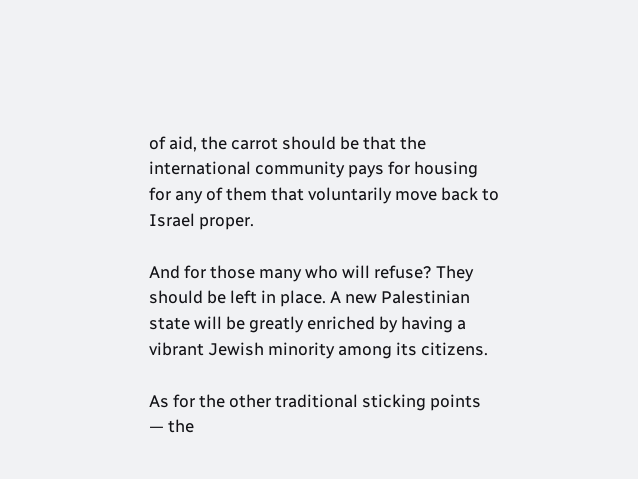of aid, the carrot should be that the international community pays for housing for any of them that voluntarily move back to Israel proper.

And for those many who will refuse? They should be left in place. A new Palestinian state will be greatly enriched by having a vibrant Jewish minority among its citizens.

As for the other traditional sticking points — the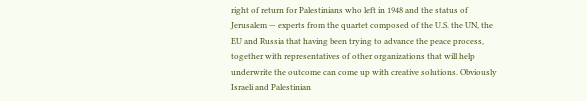right of return for Palestinians who left in 1948 and the status of Jerusalem — experts from the quartet composed of the U.S. the UN, the EU and Russia that having been trying to advance the peace process, together with representatives of other organizations that will help underwrite the outcome can come up with creative solutions. Obviously Israeli and Palestinian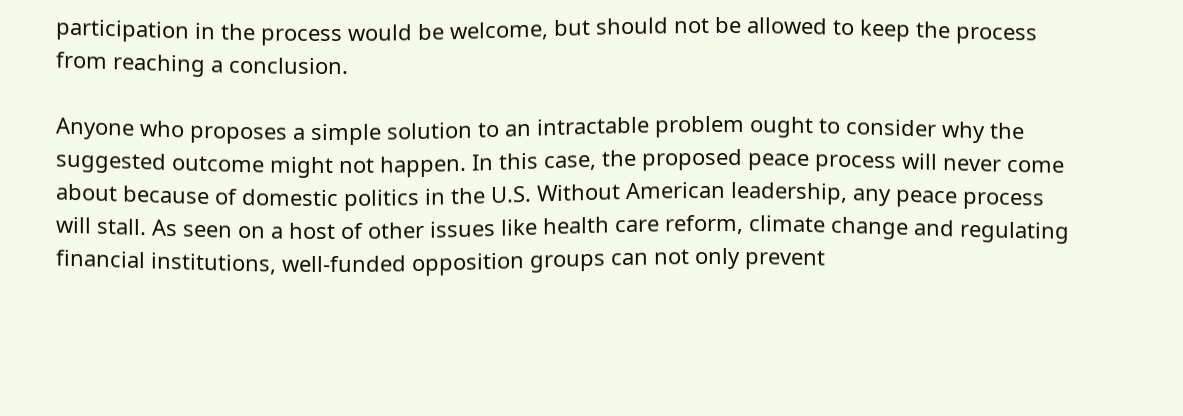participation in the process would be welcome, but should not be allowed to keep the process from reaching a conclusion.

Anyone who proposes a simple solution to an intractable problem ought to consider why the suggested outcome might not happen. In this case, the proposed peace process will never come about because of domestic politics in the U.S. Without American leadership, any peace process will stall. As seen on a host of other issues like health care reform, climate change and regulating financial institutions, well-funded opposition groups can not only prevent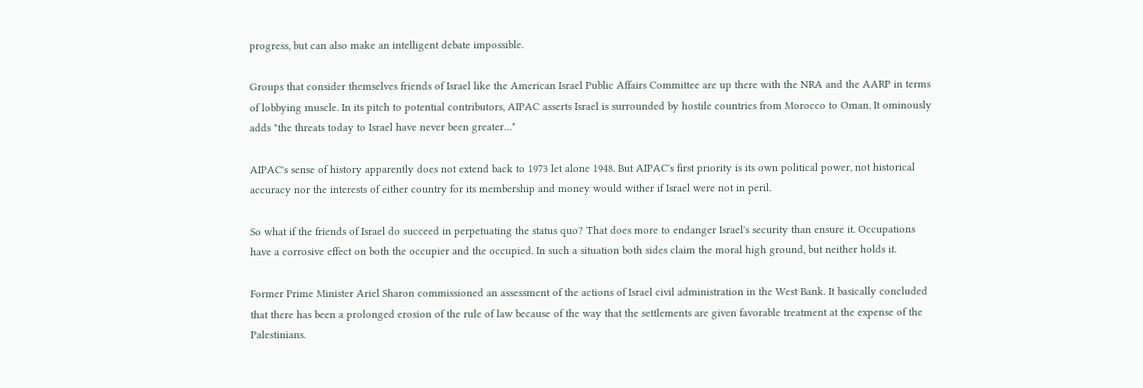progress, but can also make an intelligent debate impossible.

Groups that consider themselves friends of Israel like the American Israel Public Affairs Committee are up there with the NRA and the AARP in terms of lobbying muscle. In its pitch to potential contributors, AIPAC asserts Israel is surrounded by hostile countries from Morocco to Oman. It ominously adds "the threats today to Israel have never been greater…"

AIPAC's sense of history apparently does not extend back to 1973 let alone 1948. But AIPAC's first priority is its own political power, not historical accuracy nor the interests of either country for its membership and money would wither if Israel were not in peril.

So what if the friends of Israel do succeed in perpetuating the status quo? That does more to endanger Israel's security than ensure it. Occupations have a corrosive effect on both the occupier and the occupied. In such a situation both sides claim the moral high ground, but neither holds it.

Former Prime Minister Ariel Sharon commissioned an assessment of the actions of Israel civil administration in the West Bank. It basically concluded that there has been a prolonged erosion of the rule of law because of the way that the settlements are given favorable treatment at the expense of the Palestinians.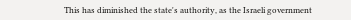This has diminished the state's authority, as the Israeli government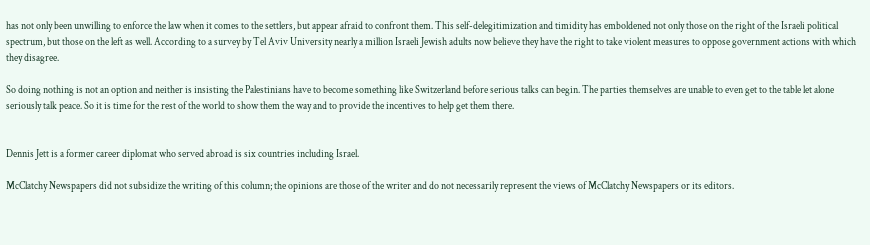has not only been unwilling to enforce the law when it comes to the settlers, but appear afraid to confront them. This self-delegitimization and timidity has emboldened not only those on the right of the Israeli political spectrum, but those on the left as well. According to a survey by Tel Aviv University nearly a million Israeli Jewish adults now believe they have the right to take violent measures to oppose government actions with which they disagree.

So doing nothing is not an option and neither is insisting the Palestinians have to become something like Switzerland before serious talks can begin. The parties themselves are unable to even get to the table let alone seriously talk peace. So it is time for the rest of the world to show them the way and to provide the incentives to help get them there.


Dennis Jett is a former career diplomat who served abroad is six countries including Israel.

McClatchy Newspapers did not subsidize the writing of this column; the opinions are those of the writer and do not necessarily represent the views of McClatchy Newspapers or its editors.